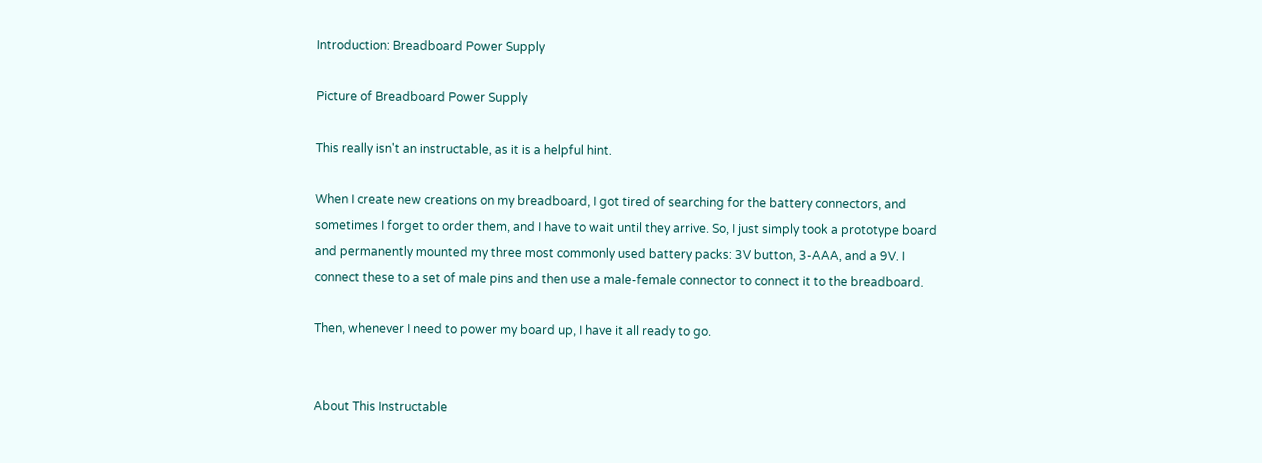Introduction: Breadboard Power Supply

Picture of Breadboard Power Supply

This really isn't an instructable, as it is a helpful hint.

When I create new creations on my breadboard, I got tired of searching for the battery connectors, and sometimes I forget to order them, and I have to wait until they arrive. So, I just simply took a prototype board and permanently mounted my three most commonly used battery packs: 3V button, 3-AAA, and a 9V. I connect these to a set of male pins and then use a male-female connector to connect it to the breadboard.

Then, whenever I need to power my board up, I have it all ready to go.


About This Instructable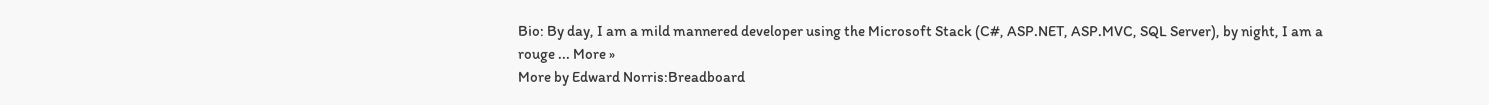Bio: By day, I am a mild mannered developer using the Microsoft Stack (C#, ASP.NET, ASP.MVC, SQL Server), by night, I am a rouge ... More »
More by Edward Norris:Breadboard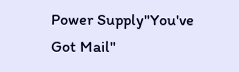Power Supply"You've Got Mail"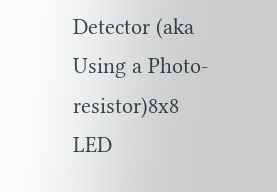Detector (aka Using a Photo-resistor)8x8 LED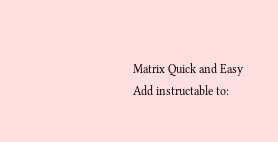Matrix Quick and Easy
Add instructable to: